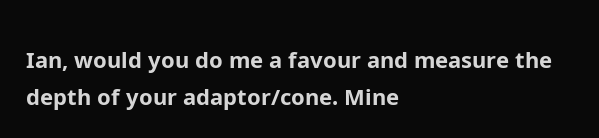Ian, would you do me a favour and measure the depth of your adaptor/cone. Mine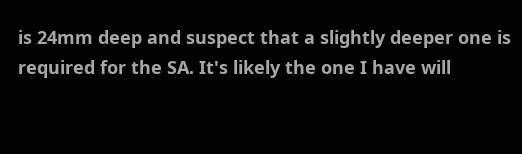is 24mm deep and suspect that a slightly deeper one is required for the SA. It's likely the one I have will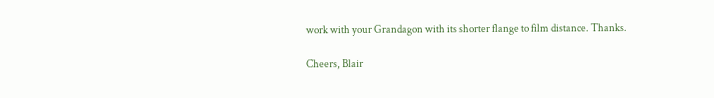work with your Grandagon with its shorter flange to film distance. Thanks.

Cheers, Blair